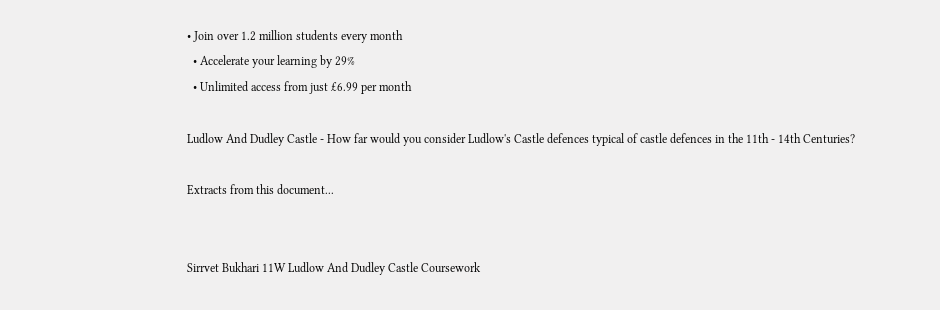• Join over 1.2 million students every month
  • Accelerate your learning by 29%
  • Unlimited access from just £6.99 per month

Ludlow And Dudley Castle - How far would you consider Ludlow's Castle defences typical of castle defences in the 11th - 14th Centuries?

Extracts from this document...


Sirrvet Bukhari 11W Ludlow And Dudley Castle Coursework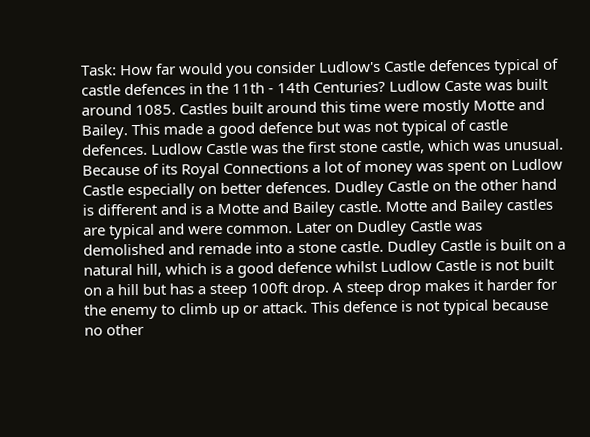Task: How far would you consider Ludlow's Castle defences typical of castle defences in the 11th - 14th Centuries? Ludlow Caste was built around 1085. Castles built around this time were mostly Motte and Bailey. This made a good defence but was not typical of castle defences. Ludlow Castle was the first stone castle, which was unusual. Because of its Royal Connections a lot of money was spent on Ludlow Castle especially on better defences. Dudley Castle on the other hand is different and is a Motte and Bailey castle. Motte and Bailey castles are typical and were common. Later on Dudley Castle was demolished and remade into a stone castle. Dudley Castle is built on a natural hill, which is a good defence whilst Ludlow Castle is not built on a hill but has a steep 100ft drop. A steep drop makes it harder for the enemy to climb up or attack. This defence is not typical because no other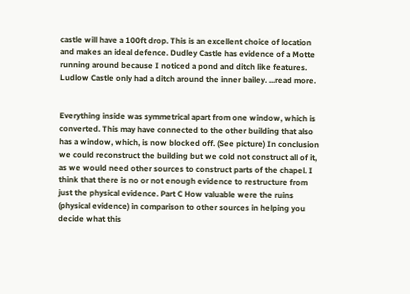castle will have a 100ft drop. This is an excellent choice of location and makes an ideal defence. Dudley Castle has evidence of a Motte running around because I noticed a pond and ditch like features. Ludlow Castle only had a ditch around the inner bailey. ...read more.


Everything inside was symmetrical apart from one window, which is converted. This may have connected to the other building that also has a window, which, is now blocked off. (See picture) In conclusion we could reconstruct the building but we cold not construct all of it, as we would need other sources to construct parts of the chapel. I think that there is no or not enough evidence to restructure from just the physical evidence. Part C How valuable were the ruins (physical evidence) in comparison to other sources in helping you decide what this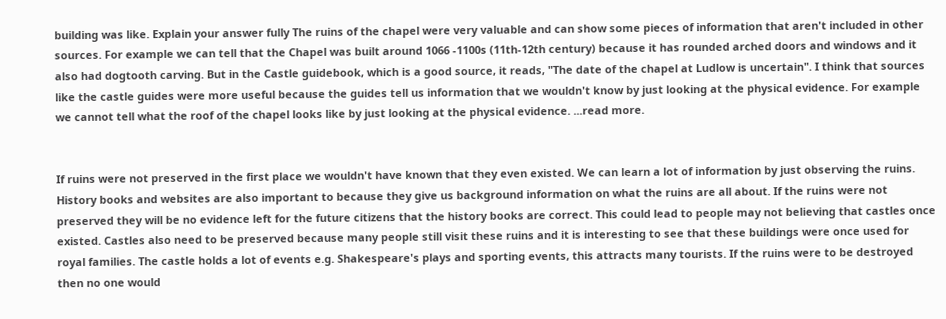building was like. Explain your answer fully The ruins of the chapel were very valuable and can show some pieces of information that aren't included in other sources. For example we can tell that the Chapel was built around 1066 -1100s (11th-12th century) because it has rounded arched doors and windows and it also had dogtooth carving. But in the Castle guidebook, which is a good source, it reads, "The date of the chapel at Ludlow is uncertain". I think that sources like the castle guides were more useful because the guides tell us information that we wouldn't know by just looking at the physical evidence. For example we cannot tell what the roof of the chapel looks like by just looking at the physical evidence. ...read more.


If ruins were not preserved in the first place we wouldn't have known that they even existed. We can learn a lot of information by just observing the ruins. History books and websites are also important to because they give us background information on what the ruins are all about. If the ruins were not preserved they will be no evidence left for the future citizens that the history books are correct. This could lead to people may not believing that castles once existed. Castles also need to be preserved because many people still visit these ruins and it is interesting to see that these buildings were once used for royal families. The castle holds a lot of events e.g. Shakespeare's plays and sporting events, this attracts many tourists. If the ruins were to be destroyed then no one would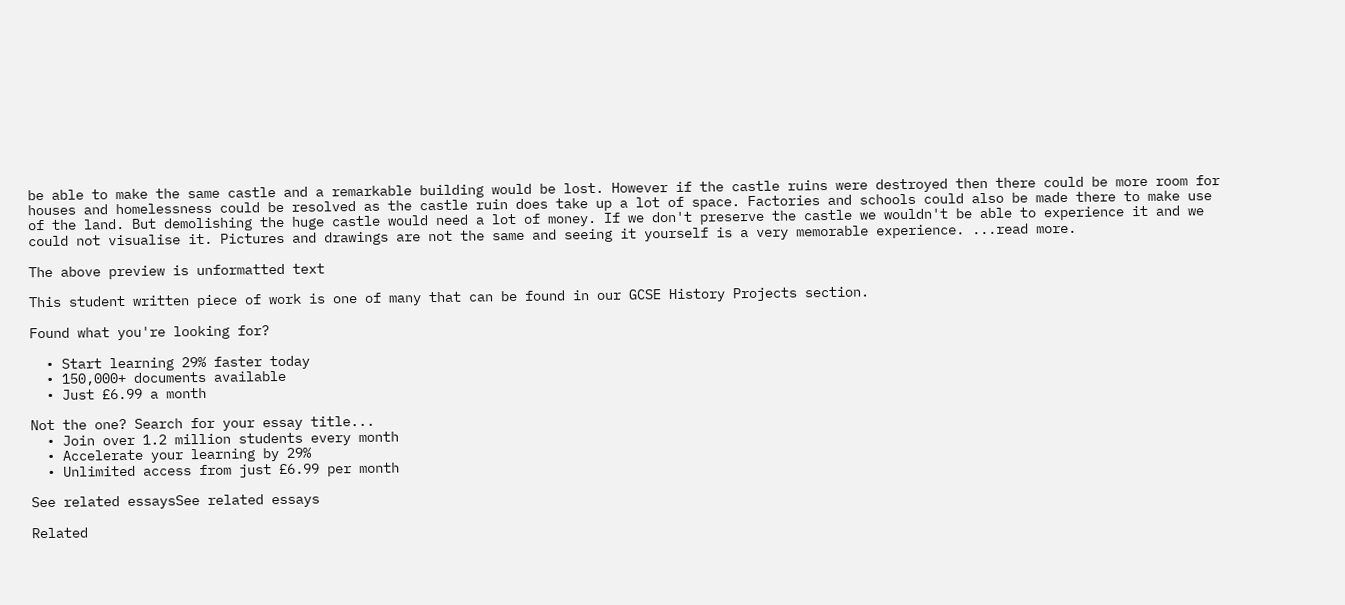be able to make the same castle and a remarkable building would be lost. However if the castle ruins were destroyed then there could be more room for houses and homelessness could be resolved as the castle ruin does take up a lot of space. Factories and schools could also be made there to make use of the land. But demolishing the huge castle would need a lot of money. If we don't preserve the castle we wouldn't be able to experience it and we could not visualise it. Pictures and drawings are not the same and seeing it yourself is a very memorable experience. ...read more.

The above preview is unformatted text

This student written piece of work is one of many that can be found in our GCSE History Projects section.

Found what you're looking for?

  • Start learning 29% faster today
  • 150,000+ documents available
  • Just £6.99 a month

Not the one? Search for your essay title...
  • Join over 1.2 million students every month
  • Accelerate your learning by 29%
  • Unlimited access from just £6.99 per month

See related essaysSee related essays

Related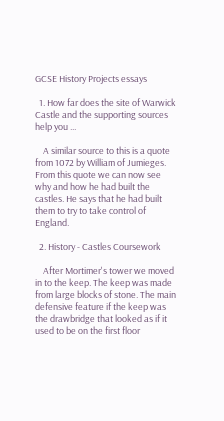GCSE History Projects essays

  1. How far does the site of Warwick Castle and the supporting sources help you ...

    A similar source to this is a quote from 1072 by William of Jumieges. From this quote we can now see why and how he had built the castles. He says that he had built them to try to take control of England.

  2. History - Castles Coursework

    After Mortimer's tower we moved in to the keep. The keep was made from large blocks of stone. The main defensive feature if the keep was the drawbridge that looked as if it used to be on the first floor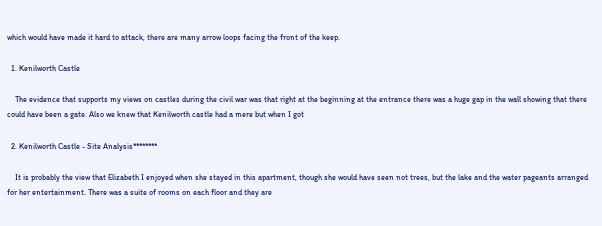which would have made it hard to attack, there are many arrow loops facing the front of the keep.

  1. Kenilworth Castle

    The evidence that supports my views on castles during the civil war was that right at the beginning at the entrance there was a huge gap in the wall showing that there could have been a gate. Also we knew that Kenilworth castle had a mere but when I got

  2. Kenilworth Castle - Site Analysis********

    It is probably the view that Elizabeth I enjoyed when she stayed in this apartment, though she would have seen not trees, but the lake and the water pageants arranged for her entertainment. There was a suite of rooms on each floor and they are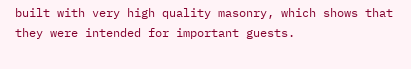built with very high quality masonry, which shows that they were intended for important guests.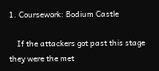1. Coursework: Bodium Castle

    If the attackers got past this stage they were the met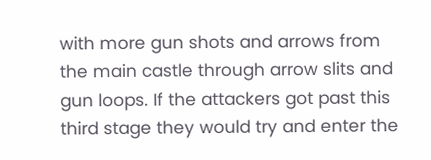with more gun shots and arrows from the main castle through arrow slits and gun loops. If the attackers got past this third stage they would try and enter the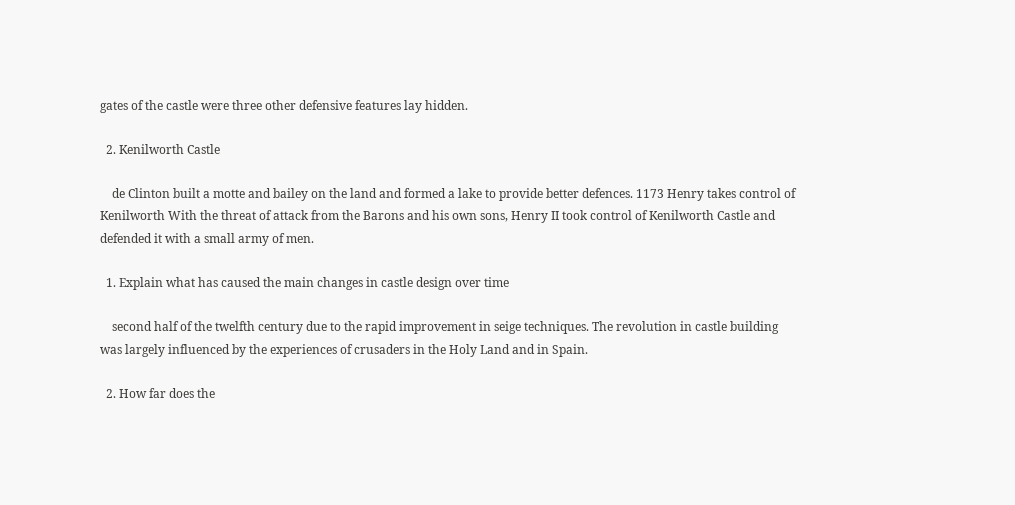gates of the castle were three other defensive features lay hidden.

  2. Kenilworth Castle

    de Clinton built a motte and bailey on the land and formed a lake to provide better defences. 1173 Henry takes control of Kenilworth With the threat of attack from the Barons and his own sons, Henry II took control of Kenilworth Castle and defended it with a small army of men.

  1. Explain what has caused the main changes in castle design over time

    second half of the twelfth century due to the rapid improvement in seige techniques. The revolution in castle building was largely influenced by the experiences of crusaders in the Holy Land and in Spain.

  2. How far does the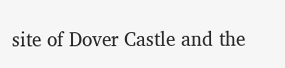site of Dover Castle and the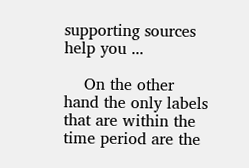supporting sources help you ...

    On the other hand the only labels that are within the time period are the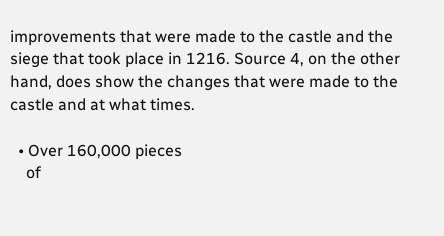improvements that were made to the castle and the siege that took place in 1216. Source 4, on the other hand, does show the changes that were made to the castle and at what times.

  • Over 160,000 pieces
    of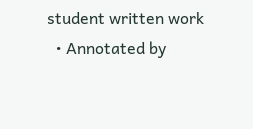student written work
  • Annotated by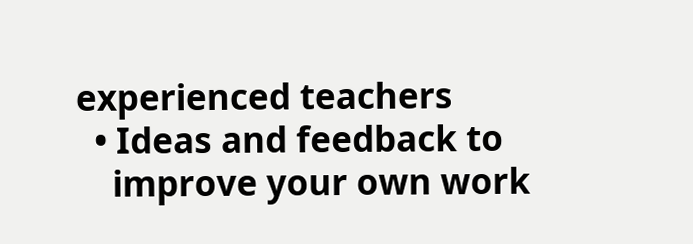experienced teachers
  • Ideas and feedback to
    improve your own work